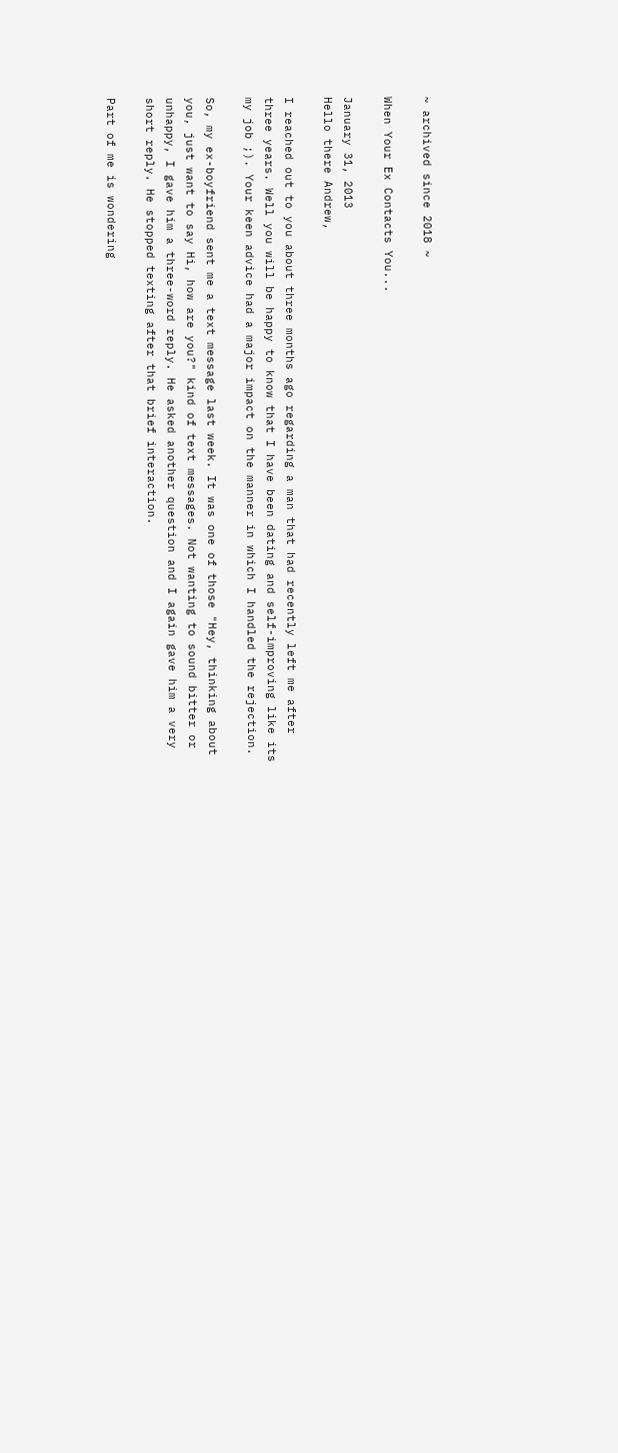~ archived since 2018 ~

When Your Ex Contacts You...

January 31, 2013
Hello there Andrew,

I reached out to you about three months ago regarding a man that had recently left me after three years. Well you will be happy to know that I have been dating and self-improving like its my job ;). Your keen advice had a major impact on the manner in which I handled the rejection.

So, my ex-boyfriend sent me a text message last week. It was one of those "Hey, thinking about you, just want to say Hi, how are you?" kind of text messages. Not wanting to sound bitter or unhappy, I gave him a three-word reply. He asked another question and I again gave him a very short reply. He stopped texting after that brief interaction.

Part of me is wondering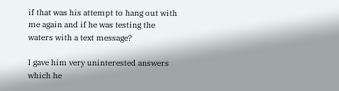if that was his attempt to hang out with me again and if he was testing the waters with a text message?

I gave him very uninterested answers which he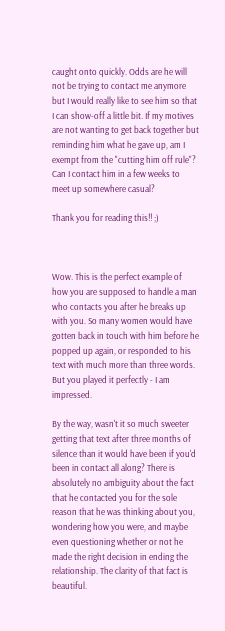caught onto quickly. Odds are he will not be trying to contact me anymore but I would really like to see him so that I can show-off a little bit. If my motives are not wanting to get back together but reminding him what he gave up, am I exempt from the "cutting him off rule"? Can I contact him in a few weeks to meet up somewhere casual?

Thank you for reading this!! ;)



Wow. This is the perfect example of how you are supposed to handle a man who contacts you after he breaks up with you. So many women would have gotten back in touch with him before he popped up again, or responded to his text with much more than three words. But you played it perfectly - I am impressed.

By the way, wasn't it so much sweeter getting that text after three months of silence than it would have been if you'd been in contact all along? There is absolutely no ambiguity about the fact that he contacted you for the sole reason that he was thinking about you, wondering how you were, and maybe even questioning whether or not he made the right decision in ending the relationship. The clarity of that fact is beautiful.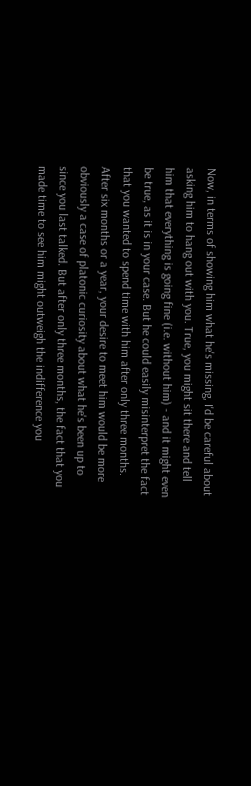Now, in terms of showing him what he's missing, I'd be careful about asking him to hang out with you. True, you might sit there and tell him that everything is going fine (i.e. without him) - and it might even be true, as it is in your case. But he could easily misinterpret the fact that you wanted to spend time with him after only three months. After six months or a year, your desire to meet him would be more obviously a case of platonic curiosity about what he's been up to since you last talked. But after only three months, the fact that you made time to see him might outweigh the indifference you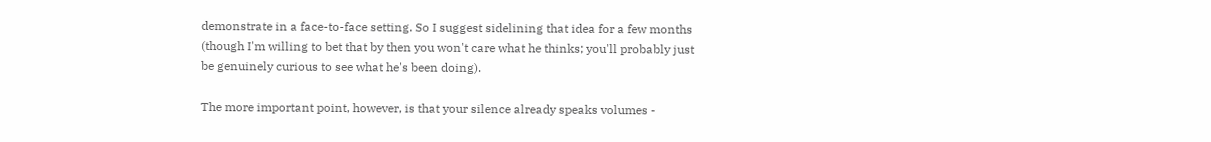demonstrate in a face-to-face setting. So I suggest sidelining that idea for a few months (though I'm willing to bet that by then you won't care what he thinks; you'll probably just be genuinely curious to see what he's been doing).

The more important point, however, is that your silence already speaks volumes -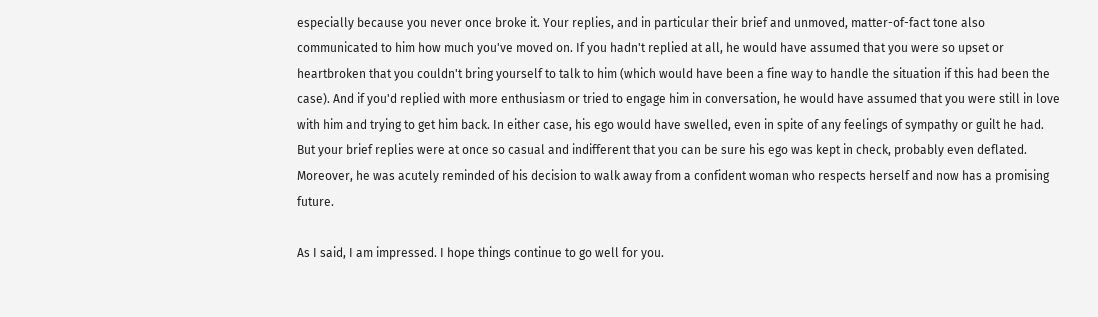especially because you never once broke it. Your replies, and in particular their brief and unmoved, matter-of-fact tone also communicated to him how much you've moved on. If you hadn't replied at all, he would have assumed that you were so upset or heartbroken that you couldn't bring yourself to talk to him (which would have been a fine way to handle the situation if this had been the case). And if you'd replied with more enthusiasm or tried to engage him in conversation, he would have assumed that you were still in love with him and trying to get him back. In either case, his ego would have swelled, even in spite of any feelings of sympathy or guilt he had. But your brief replies were at once so casual and indifferent that you can be sure his ego was kept in check, probably even deflated. Moreover, he was acutely reminded of his decision to walk away from a confident woman who respects herself and now has a promising future.

As I said, I am impressed. I hope things continue to go well for you.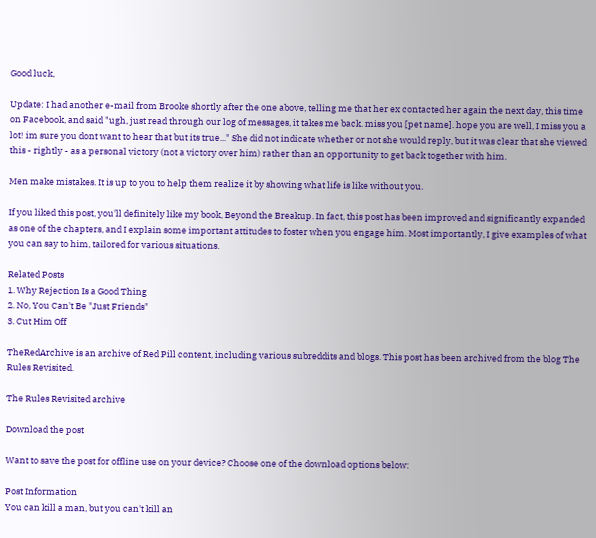Good luck,

Update: I had another e-mail from Brooke shortly after the one above, telling me that her ex contacted her again the next day, this time on Facebook, and said "ugh, just read through our log of messages, it takes me back. miss you [pet name]. hope you are well, I miss you a lot! im sure you dont want to hear that but its true..." She did not indicate whether or not she would reply, but it was clear that she viewed this - rightly - as a personal victory (not a victory over him) rather than an opportunity to get back together with him.

Men make mistakes. It is up to you to help them realize it by showing what life is like without you.

If you liked this post, you'll definitely like my book, Beyond the Breakup. In fact, this post has been improved and significantly expanded as one of the chapters, and I explain some important attitudes to foster when you engage him. Most importantly, I give examples of what you can say to him, tailored for various situations.

Related Posts
1. Why Rejection Is a Good Thing
2. No, You Can't Be "Just Friends"
3. Cut Him Off

TheRedArchive is an archive of Red Pill content, including various subreddits and blogs. This post has been archived from the blog The Rules Revisited.

The Rules Revisited archive

Download the post

Want to save the post for offline use on your device? Choose one of the download options below:

Post Information
You can kill a man, but you can't kill an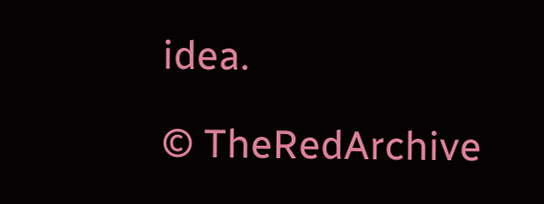idea.

© TheRedArchive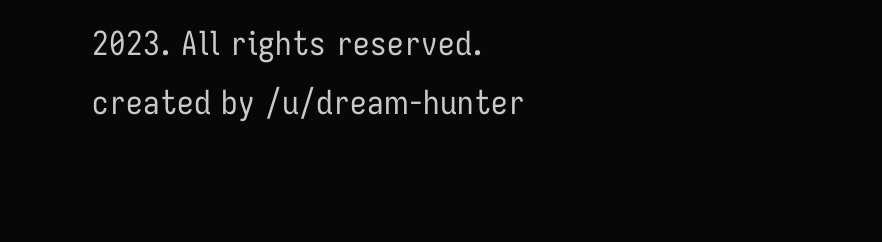2023. All rights reserved.
created by /u/dream-hunter